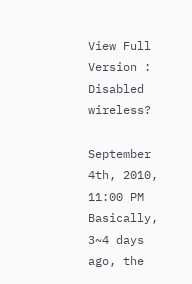View Full Version : Disabled wireless?

September 4th, 2010, 11:00 PM
Basically, 3~4 days ago, the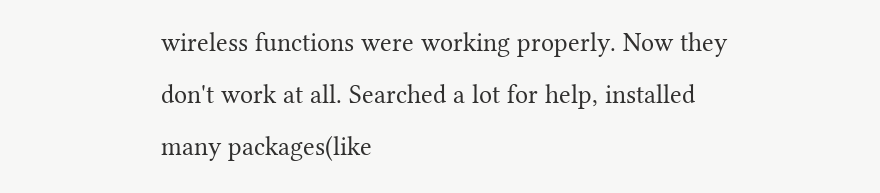wireless functions were working properly. Now they don't work at all. Searched a lot for help, installed many packages(like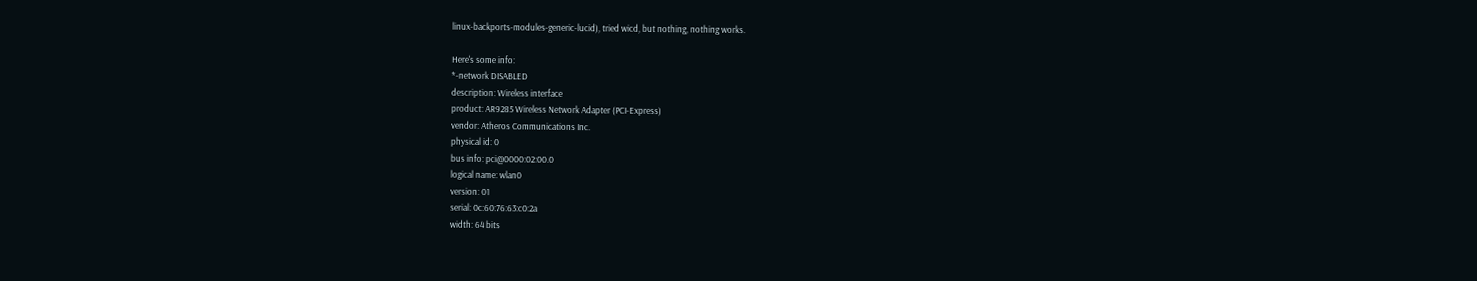linux-backports-modules-generic-lucid), tried wicd, but nothing, nothing works.

Here's some info:
*-network DISABLED
description: Wireless interface
product: AR9285 Wireless Network Adapter (PCI-Express)
vendor: Atheros Communications Inc.
physical id: 0
bus info: pci@0000:02:00.0
logical name: wlan0
version: 01
serial: 0c:60:76:63:c0:2a
width: 64 bits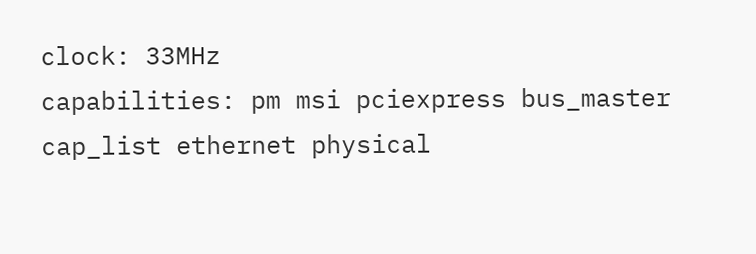clock: 33MHz
capabilities: pm msi pciexpress bus_master cap_list ethernet physical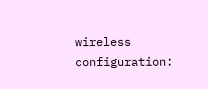wireless
configuration: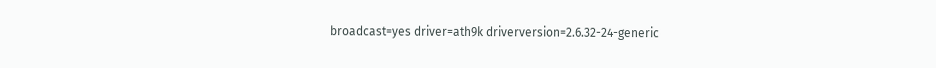broadcast=yes driver=ath9k driverversion=2.6.32-24-generic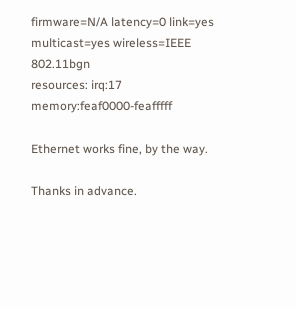firmware=N/A latency=0 link=yes multicast=yes wireless=IEEE 802.11bgn
resources: irq:17 memory:feaf0000-feafffff

Ethernet works fine, by the way.

Thanks in advance.